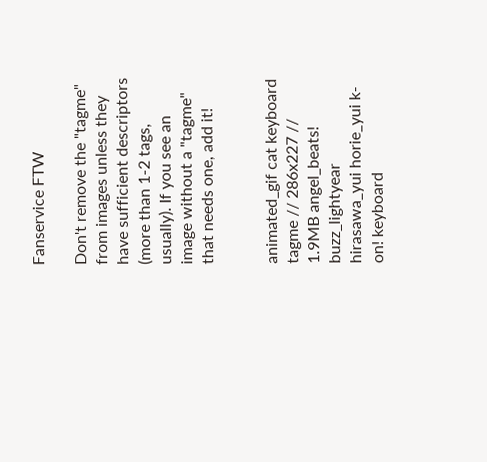Fanservice FTW

Don't remove the "tagme" from images unless they have sufficient descriptors (more than 1-2 tags, usually). If you see an image without a "tagme" that needs one, add it!


animated_gif cat keyboard tagme // 286x227 // 1.9MB angel_beats! buzz_lightyear hirasawa_yui horie_yui k-on! keyboard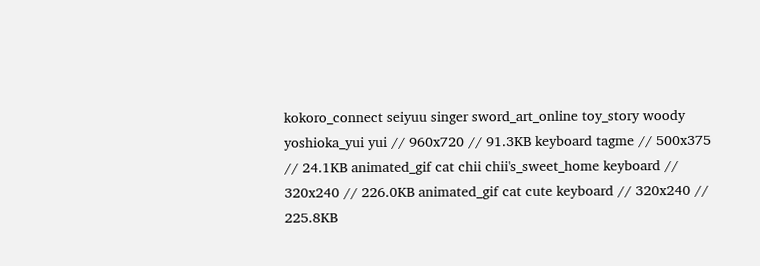kokoro_connect seiyuu singer sword_art_online toy_story woody yoshioka_yui yui // 960x720 // 91.3KB keyboard tagme // 500x375 // 24.1KB animated_gif cat chii chii's_sweet_home keyboard // 320x240 // 226.0KB animated_gif cat cute keyboard // 320x240 // 225.8KB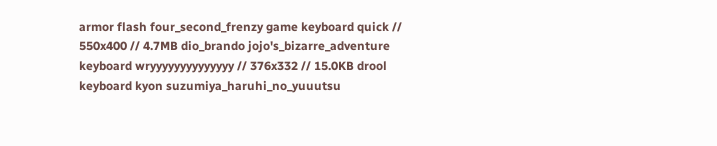armor flash four_second_frenzy game keyboard quick // 550x400 // 4.7MB dio_brando jojo's_bizarre_adventure keyboard wryyyyyyyyyyyyyy // 376x332 // 15.0KB drool keyboard kyon suzumiya_haruhi_no_yuuutsu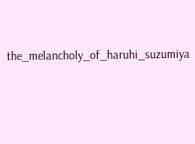the_melancholy_of_haruhi_suzumiya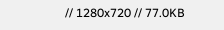// 1280x720 // 77.0KB